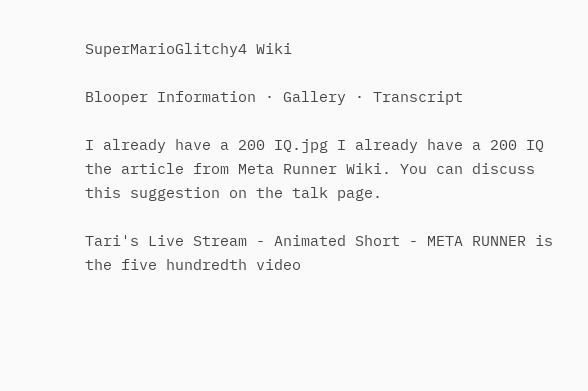SuperMarioGlitchy4 Wiki

Blooper Information · Gallery · Transcript

I already have a 200 IQ.jpg I already have a 200 IQ
the article from Meta Runner Wiki. You can discuss this suggestion on the talk page.

Tari's Live Stream - Animated Short - META RUNNER is the five hundredth video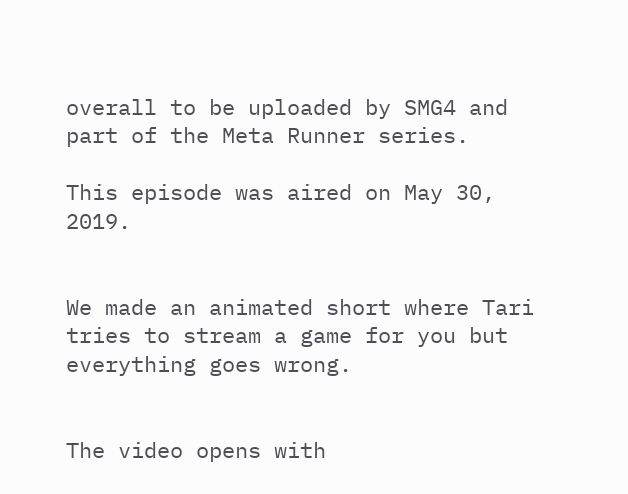overall to be uploaded by SMG4 and part of the Meta Runner series.

This episode was aired on May 30, 2019.


We made an animated short where Tari tries to stream a game for you but everything goes wrong.


The video opens with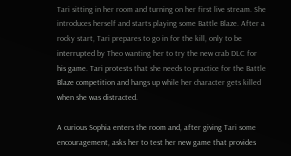Tari sitting in her room and turning on her first live stream. She introduces herself and starts playing some Battle Blaze. After a rocky start, Tari prepares to go in for the kill, only to be interrupted by Theo wanting her to try the new crab DLC for his game. Tari protests that she needs to practice for the Battle Blaze competition and hangs up while her character gets killed when she was distracted.

A curious Sophia enters the room and, after giving Tari some encouragement, asks her to test her new game that provides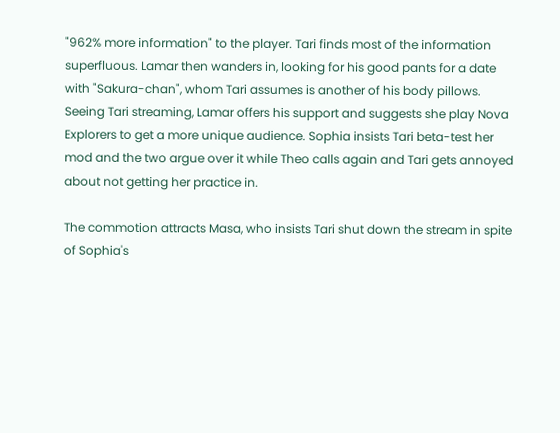"962% more information" to the player. Tari finds most of the information superfluous. Lamar then wanders in, looking for his good pants for a date with "Sakura-chan", whom Tari assumes is another of his body pillows. Seeing Tari streaming, Lamar offers his support and suggests she play Nova Explorers to get a more unique audience. Sophia insists Tari beta-test her mod and the two argue over it while Theo calls again and Tari gets annoyed about not getting her practice in.

The commotion attracts Masa, who insists Tari shut down the stream in spite of Sophia's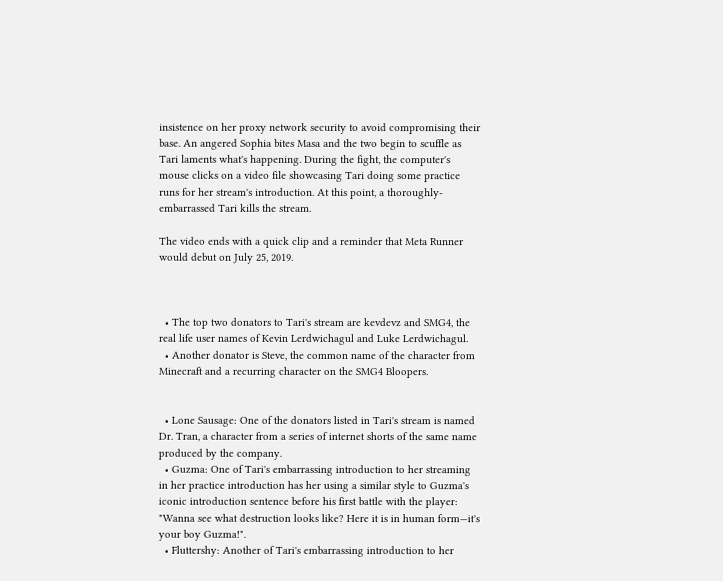insistence on her proxy network security to avoid compromising their base. An angered Sophia bites Masa and the two begin to scuffle as Tari laments what's happening. During the fight, the computer's mouse clicks on a video file showcasing Tari doing some practice runs for her stream's introduction. At this point, a thoroughly-embarrassed Tari kills the stream.

The video ends with a quick clip and a reminder that Meta Runner would debut on July 25, 2019.



  • The top two donators to Tari's stream are kevdevz and SMG4, the real life user names of Kevin Lerdwichagul and Luke Lerdwichagul.
  • Another donator is Steve, the common name of the character from Minecraft and a recurring character on the SMG4 Bloopers.


  • Lone Sausage: One of the donators listed in Tari's stream is named Dr. Tran, a character from a series of internet shorts of the same name produced by the company.
  • Guzma: One of Tari's embarrassing introduction to her streaming in her practice introduction has her using a similar style to Guzma's iconic introduction sentence before his first battle with the player: "Wanna see what destruction looks like? Here it is in human form—it's your boy Guzma!".
  • Fluttershy: Another of Tari's embarrassing introduction to her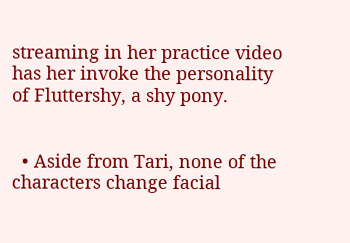streaming in her practice video has her invoke the personality of Fluttershy, a shy pony.


  • Aside from Tari, none of the characters change facial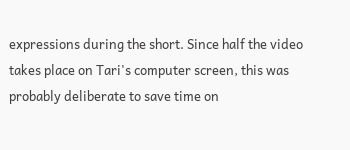expressions during the short. Since half the video takes place on Tari's computer screen, this was probably deliberate to save time on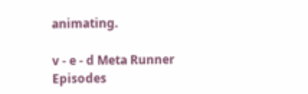animating.

v - e - d Meta Runner Episodes